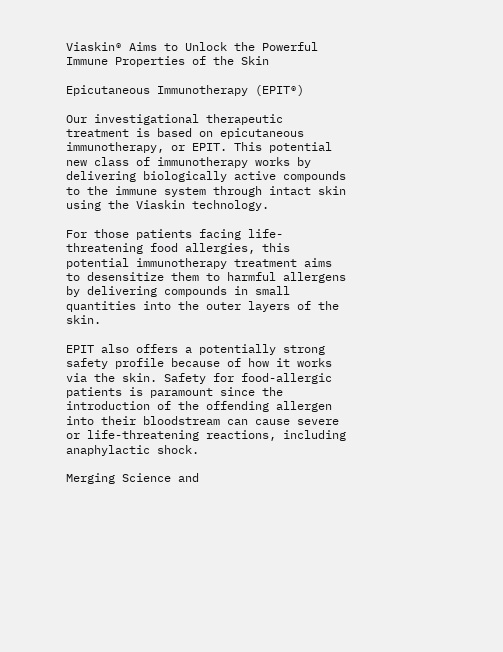Viaskin® Aims to Unlock the Powerful Immune Properties of the Skin

Epicutaneous Immunotherapy (EPIT®)

Our investigational therapeutic treatment is based on epicutaneous immunotherapy, or EPIT. This potential new class of immunotherapy works by delivering biologically active compounds to the immune system through intact skin using the Viaskin technology.

For those patients facing life-threatening food allergies, this potential immunotherapy treatment aims to desensitize them to harmful allergens by delivering compounds in small quantities into the outer layers of the skin.

EPIT also offers a potentially strong safety profile because of how it works via the skin. Safety for food-allergic patients is paramount since the introduction of the offending allergen into their bloodstream can cause severe or life-threatening reactions, including anaphylactic shock.

Merging Science and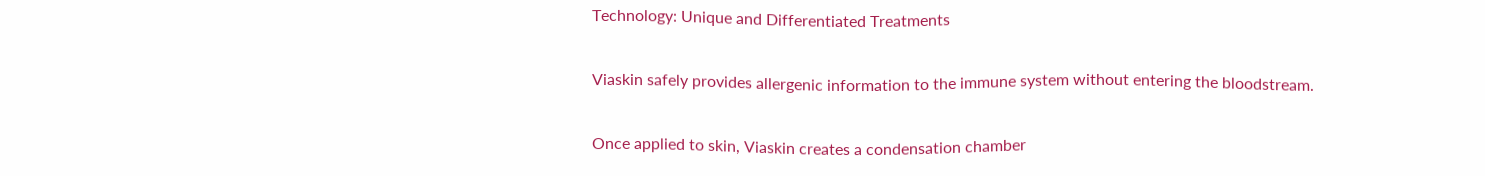Technology: Unique and Differentiated Treatments

Viaskin safely provides allergenic information to the immune system without entering the bloodstream.

Once applied to skin, Viaskin creates a condensation chamber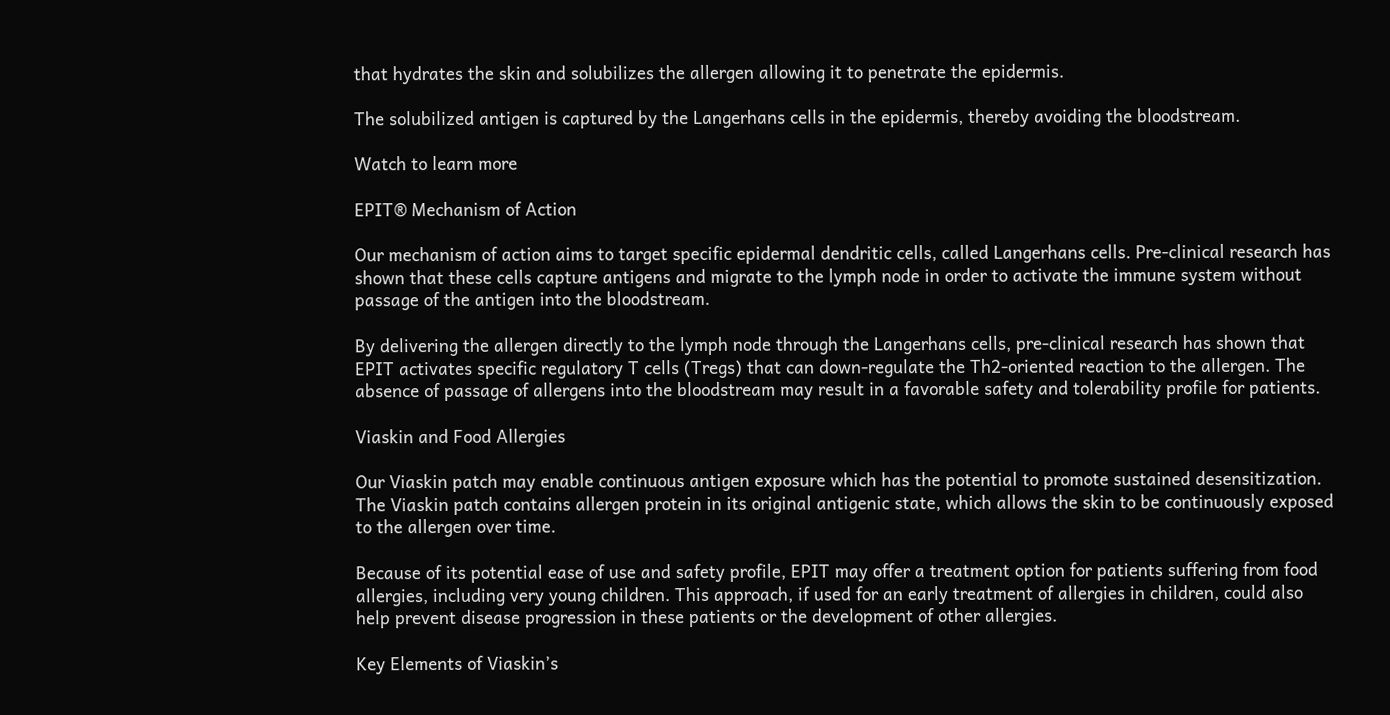that hydrates the skin and solubilizes the allergen allowing it to penetrate the epidermis.

The solubilized antigen is captured by the Langerhans cells in the epidermis, thereby avoiding the bloodstream.

Watch to learn more

EPIT® Mechanism of Action

Our mechanism of action aims to target specific epidermal dendritic cells, called Langerhans cells. Pre-clinical research has shown that these cells capture antigens and migrate to the lymph node in order to activate the immune system without passage of the antigen into the bloodstream.

By delivering the allergen directly to the lymph node through the Langerhans cells, pre-clinical research has shown that EPIT activates specific regulatory T cells (Tregs) that can down-regulate the Th2-oriented reaction to the allergen. The absence of passage of allergens into the bloodstream may result in a favorable safety and tolerability profile for patients.

Viaskin and Food Allergies

Our Viaskin patch may enable continuous antigen exposure which has the potential to promote sustained desensitization. The Viaskin patch contains allergen protein in its original antigenic state, which allows the skin to be continuously exposed to the allergen over time.

Because of its potential ease of use and safety profile, EPIT may offer a treatment option for patients suffering from food allergies, including very young children. This approach, if used for an early treatment of allergies in children, could also help prevent disease progression in these patients or the development of other allergies.

Key Elements of Viaskin’s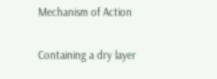Mechanism of Action

Containing a dry layer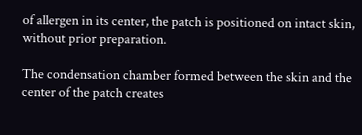of allergen in its center, the patch is positioned on intact skin, without prior preparation.

The condensation chamber formed between the skin and the center of the patch creates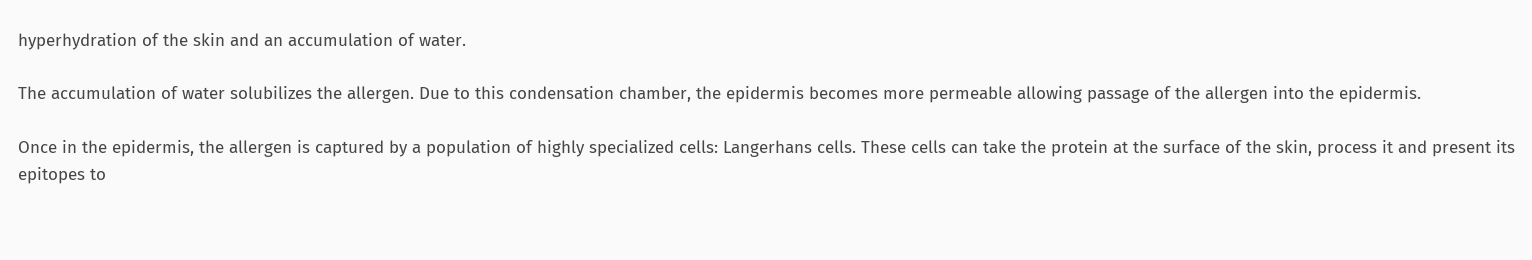hyperhydration of the skin and an accumulation of water.

The accumulation of water solubilizes the allergen. Due to this condensation chamber, the epidermis becomes more permeable allowing passage of the allergen into the epidermis.

Once in the epidermis, the allergen is captured by a population of highly specialized cells: Langerhans cells. These cells can take the protein at the surface of the skin, process it and present its epitopes to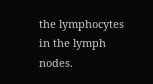the lymphocytes in the lymph nodes.